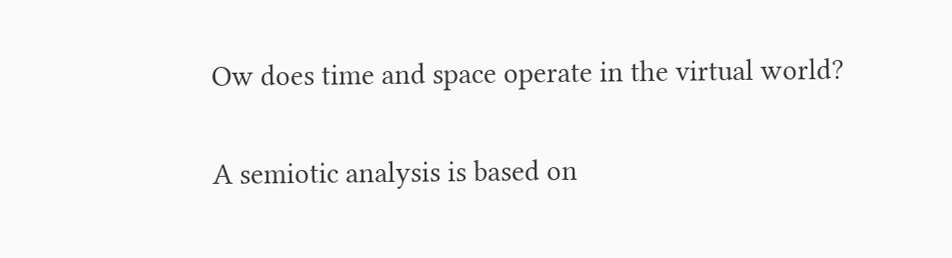Ow does time and space operate in the virtual world?

A semiotic analysis is based on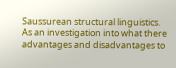Saussurean structural linguistics.
As an investigation into what there advantages and disadvantages to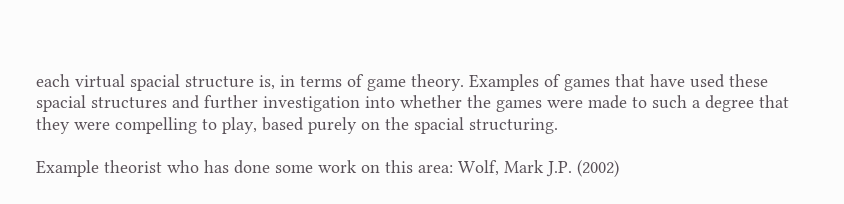each virtual spacial structure is, in terms of game theory. Examples of games that have used these spacial structures and further investigation into whether the games were made to such a degree that they were compelling to play, based purely on the spacial structuring.

Example theorist who has done some work on this area: Wolf, Mark J.P. (2002)